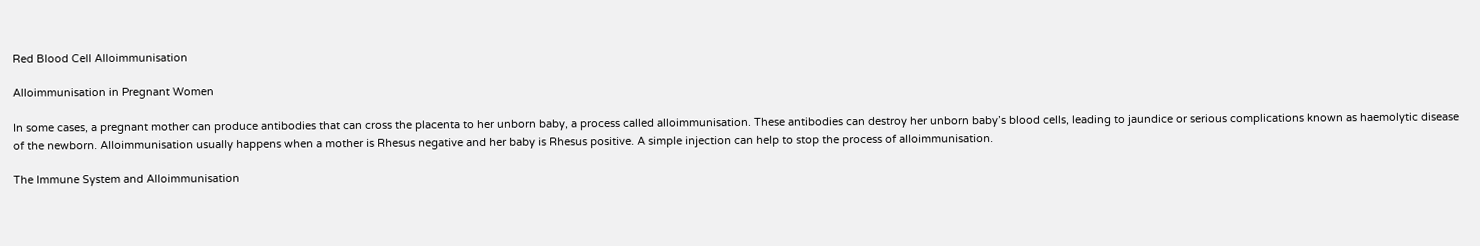Red Blood Cell Alloimmunisation

Alloimmunisation in Pregnant Women

In some cases, a pregnant mother can produce antibodies that can cross the placenta to her unborn baby, a process called alloimmunisation. These antibodies can destroy her unborn baby’s blood cells, leading to jaundice or serious complications known as haemolytic disease of the newborn. Alloimmunisation usually happens when a mother is Rhesus negative and her baby is Rhesus positive. A simple injection can help to stop the process of alloimmunisation.

The Immune System and Alloimmunisation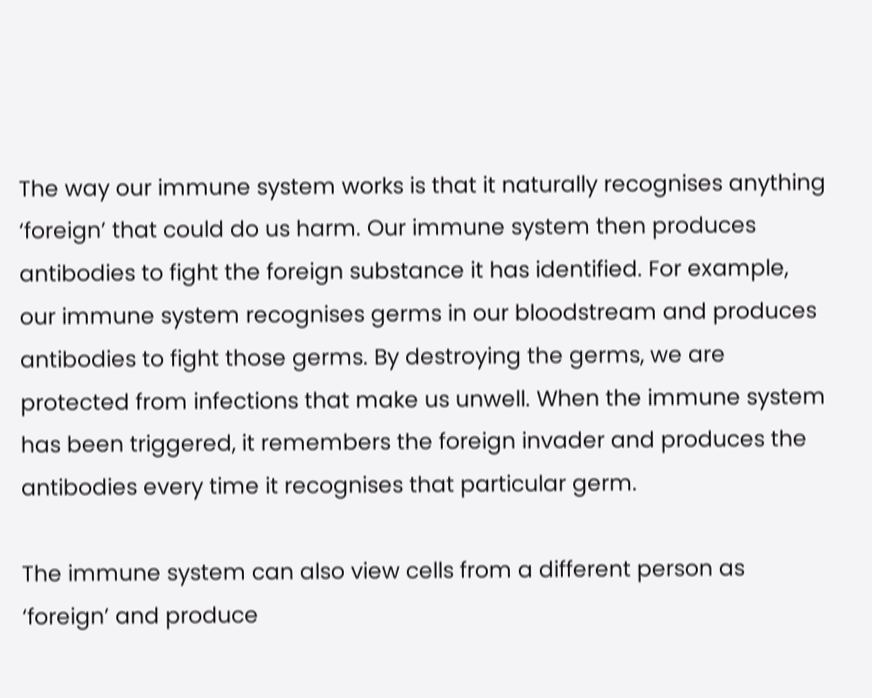The way our immune system works is that it naturally recognises anything ‘foreign’ that could do us harm. Our immune system then produces antibodies to fight the foreign substance it has identified. For example, our immune system recognises germs in our bloodstream and produces antibodies to fight those germs. By destroying the germs, we are protected from infections that make us unwell. When the immune system has been triggered, it remembers the foreign invader and produces the antibodies every time it recognises that particular germ.

The immune system can also view cells from a different person as ‘foreign’ and produce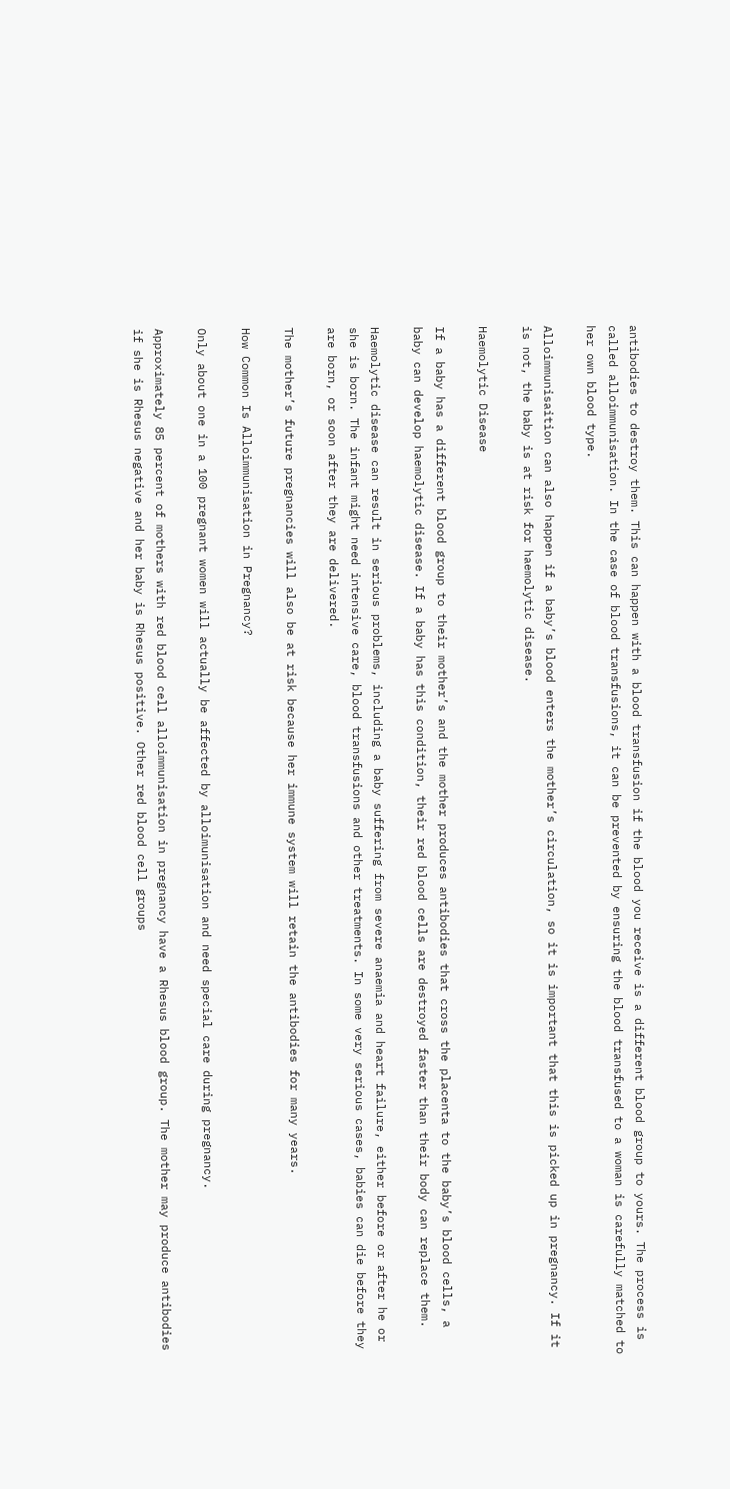antibodies to destroy them. This can happen with a blood transfusion if the blood you receive is a different blood group to yours. The process is called alloimmunisation. In the case of blood transfusions, it can be prevented by ensuring the blood transfused to a woman is carefully matched to her own blood type.

Alloimmunisaition can also happen if a baby’s blood enters the mother’s circulation, so it is important that this is picked up in pregnancy. If it is not, the baby is at risk for haemolytic disease.

Haemolytic Disease

If a baby has a different blood group to their mother’s and the mother produces antibodies that cross the placenta to the baby’s blood cells, a baby can develop haemolytic disease. If a baby has this condition, their red blood cells are destroyed faster than their body can replace them.

Haemolytic disease can result in serious problems, including a baby suffering from severe anaemia and heart failure, either before or after he or she is born. The infant might need intensive care, blood transfusions and other treatments. In some very serious cases, babies can die before they are born, or soon after they are delivered.

The mother’s future pregnancies will also be at risk because her immune system will retain the antibodies for many years.

How Common Is Alloimmunisation in Pregnancy?

Only about one in a 100 pregnant women will actually be affected by alloimunisation and need special care during pregnancy.

Approximately 85 percent of mothers with red blood cell alloimmunisation in pregnancy have a Rhesus blood group. The mother may produce antibodies if she is Rhesus negative and her baby is Rhesus positive. Other red blood cell groups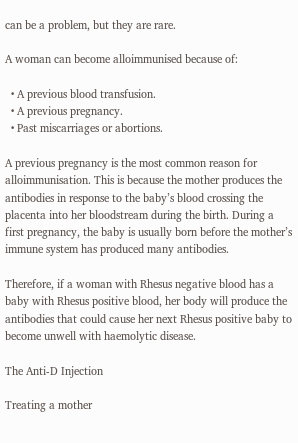can be a problem, but they are rare.

A woman can become alloimmunised because of:

  • A previous blood transfusion.
  • A previous pregnancy.
  • Past miscarriages or abortions.

A previous pregnancy is the most common reason for alloimmunisation. This is because the mother produces the antibodies in response to the baby’s blood crossing the placenta into her bloodstream during the birth. During a first pregnancy, the baby is usually born before the mother’s immune system has produced many antibodies.

Therefore, if a woman with Rhesus negative blood has a baby with Rhesus positive blood, her body will produce the antibodies that could cause her next Rhesus positive baby to become unwell with haemolytic disease.

The Anti-D Injection

Treating a mother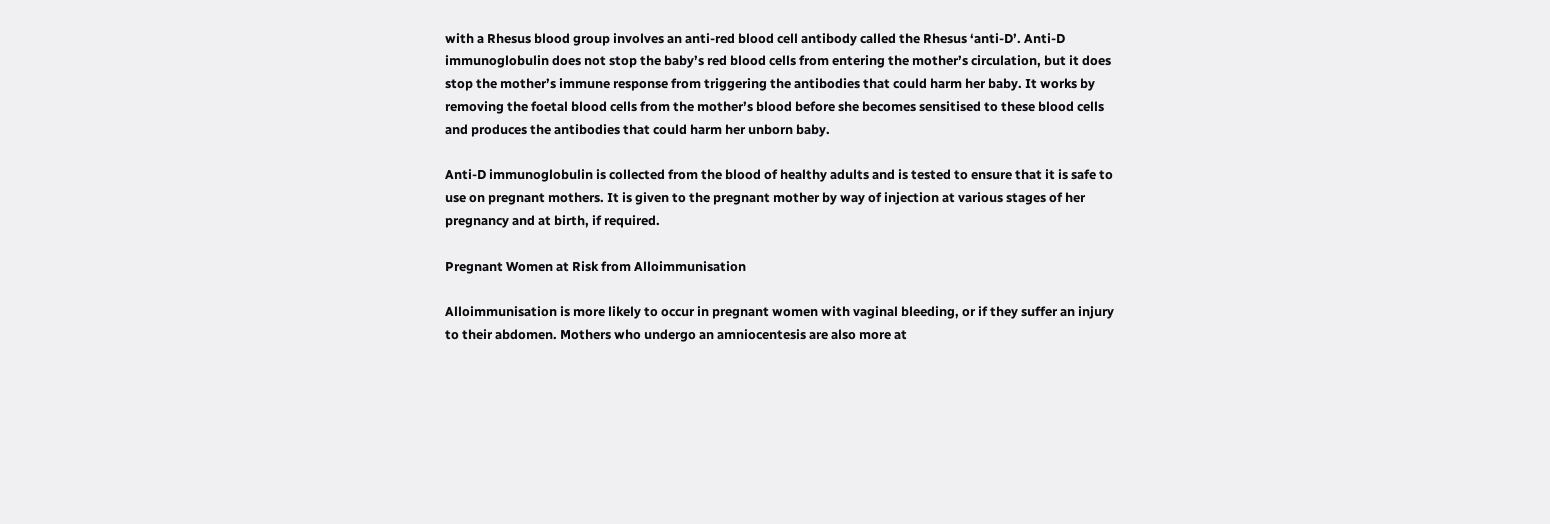with a Rhesus blood group involves an anti-red blood cell antibody called the Rhesus ‘anti-D’. Anti-D immunoglobulin does not stop the baby’s red blood cells from entering the mother’s circulation, but it does stop the mother’s immune response from triggering the antibodies that could harm her baby. It works by removing the foetal blood cells from the mother’s blood before she becomes sensitised to these blood cells and produces the antibodies that could harm her unborn baby.

Anti-D immunoglobulin is collected from the blood of healthy adults and is tested to ensure that it is safe to use on pregnant mothers. It is given to the pregnant mother by way of injection at various stages of her pregnancy and at birth, if required.

Pregnant Women at Risk from Alloimmunisation

Alloimmunisation is more likely to occur in pregnant women with vaginal bleeding, or if they suffer an injury to their abdomen. Mothers who undergo an amniocentesis are also more at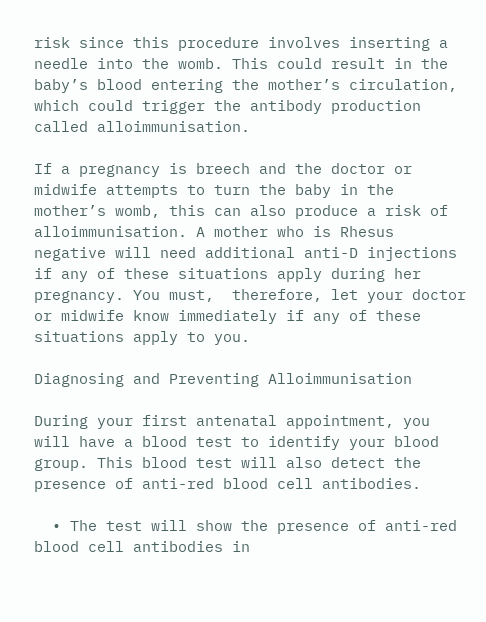risk since this procedure involves inserting a needle into the womb. This could result in the baby’s blood entering the mother’s circulation, which could trigger the antibody production called alloimmunisation.

If a pregnancy is breech and the doctor or midwife attempts to turn the baby in the mother’s womb, this can also produce a risk of alloimmunisation. A mother who is Rhesus negative will need additional anti-D injections if any of these situations apply during her pregnancy. You must,  therefore, let your doctor or midwife know immediately if any of these situations apply to you.

Diagnosing and Preventing Alloimmunisation

During your first antenatal appointment, you will have a blood test to identify your blood group. This blood test will also detect the presence of anti-red blood cell antibodies.

  • The test will show the presence of anti-red blood cell antibodies in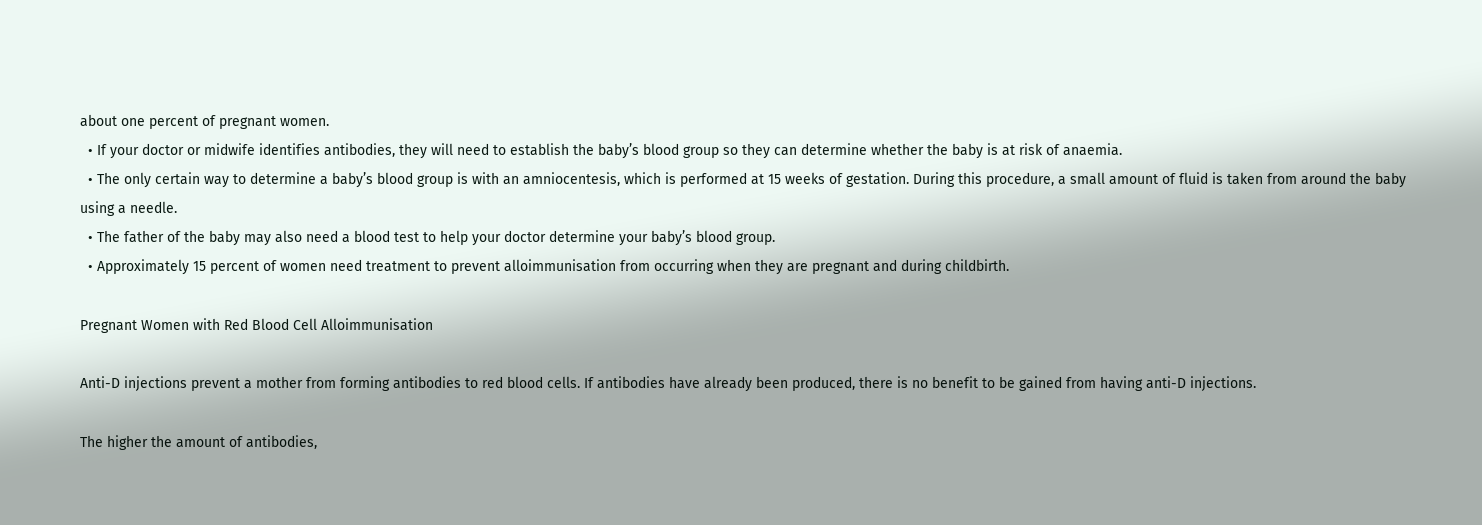about one percent of pregnant women.
  • If your doctor or midwife identifies antibodies, they will need to establish the baby’s blood group so they can determine whether the baby is at risk of anaemia.
  • The only certain way to determine a baby’s blood group is with an amniocentesis, which is performed at 15 weeks of gestation. During this procedure, a small amount of fluid is taken from around the baby using a needle.
  • The father of the baby may also need a blood test to help your doctor determine your baby’s blood group.
  • Approximately 15 percent of women need treatment to prevent alloimmunisation from occurring when they are pregnant and during childbirth.

Pregnant Women with Red Blood Cell Alloimmunisation

Anti-D injections prevent a mother from forming antibodies to red blood cells. If antibodies have already been produced, there is no benefit to be gained from having anti-D injections.

The higher the amount of antibodies,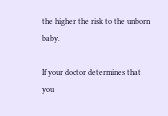the higher the risk to the unborn baby.

If your doctor determines that you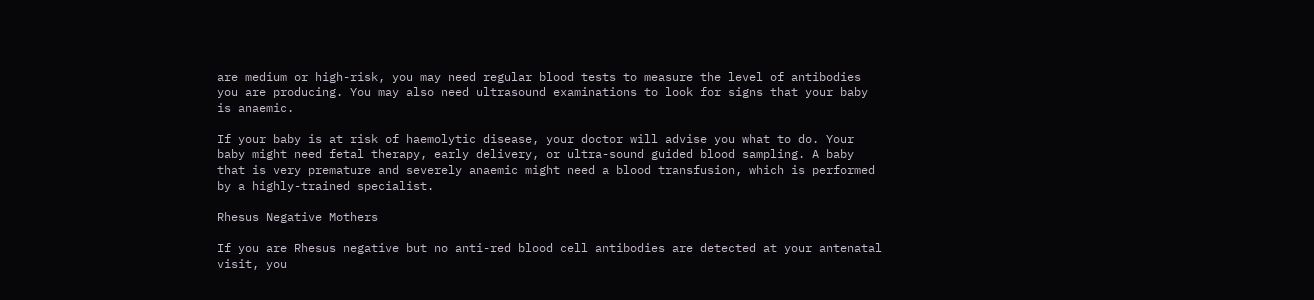are medium or high-risk, you may need regular blood tests to measure the level of antibodies you are producing. You may also need ultrasound examinations to look for signs that your baby is anaemic.

If your baby is at risk of haemolytic disease, your doctor will advise you what to do. Your baby might need fetal therapy, early delivery, or ultra-sound guided blood sampling. A baby that is very premature and severely anaemic might need a blood transfusion, which is performed by a highly-trained specialist.

Rhesus Negative Mothers

If you are Rhesus negative but no anti-red blood cell antibodies are detected at your antenatal visit, you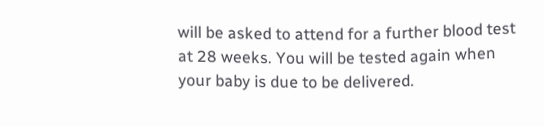will be asked to attend for a further blood test at 28 weeks. You will be tested again when your baby is due to be delivered.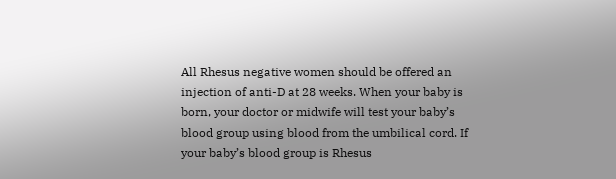All Rhesus negative women should be offered an injection of anti-D at 28 weeks. When your baby is born, your doctor or midwife will test your baby’s blood group using blood from the umbilical cord. If your baby’s blood group is Rhesus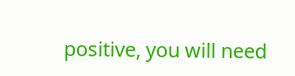positive, you will need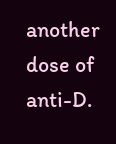another dose of anti-D.